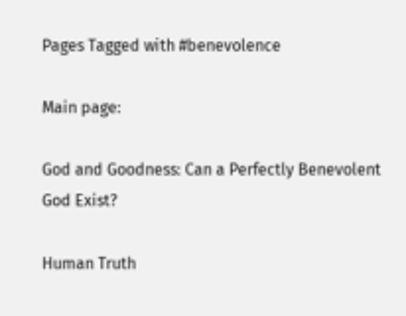Pages Tagged with #benevolence

Main page:

God and Goodness: Can a Perfectly Benevolent God Exist?

Human Truth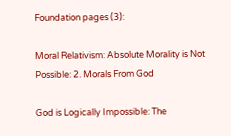Foundation pages (3):

Moral Relativism: Absolute Morality is Not Possible: 2. Morals From God

God is Logically Impossible: The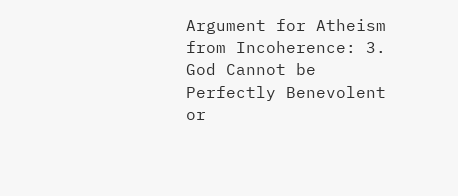Argument for Atheism from Incoherence: 3. God Cannot be Perfectly Benevolent or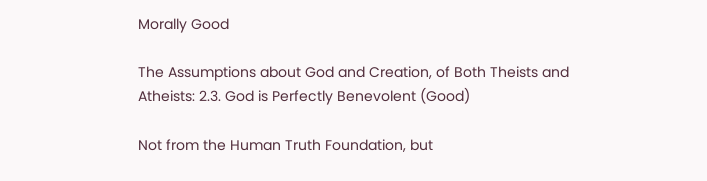Morally Good

The Assumptions about God and Creation, of Both Theists and Atheists: 2.3. God is Perfectly Benevolent (Good)

Not from the Human Truth Foundation, but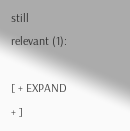still relevant (1):

[ + EXPAND + ]